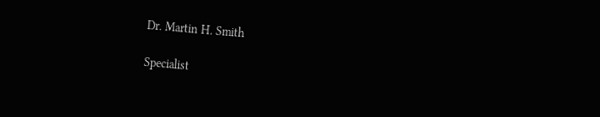Dr. Martin H. Smith

Specialist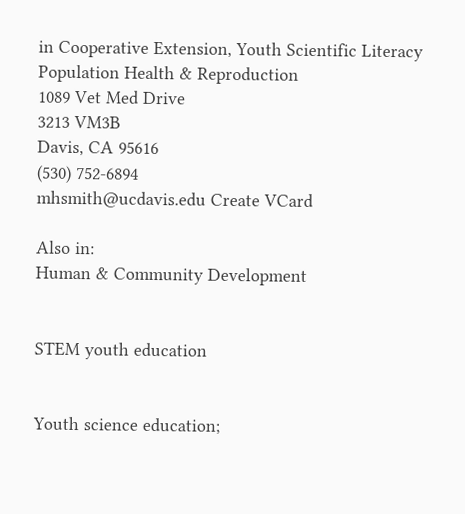in Cooperative Extension, Youth Scientific Literacy
Population Health & Reproduction
1089 Vet Med Drive
3213 VM3B
Davis, CA 95616
(530) 752-6894
mhsmith@ucdavis.edu Create VCard

Also in:
Human & Community Development


STEM youth education


Youth science education;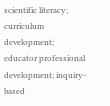scientific literacy; curriculum development; educator professional development; inquiry-based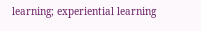learning; experiential learning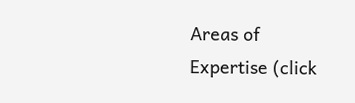Areas of Expertise (click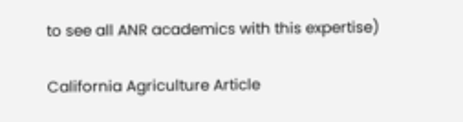to see all ANR academics with this expertise)

California Agriculture Article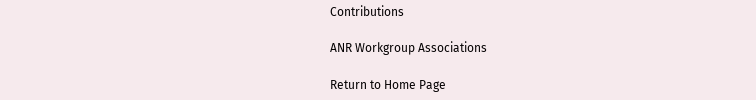Contributions

ANR Workgroup Associations

Return to Home Page